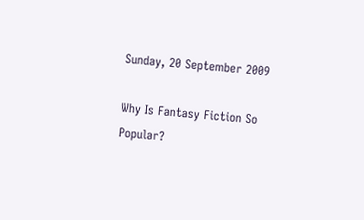Sunday, 20 September 2009

Why Is Fantasy Fiction So Popular?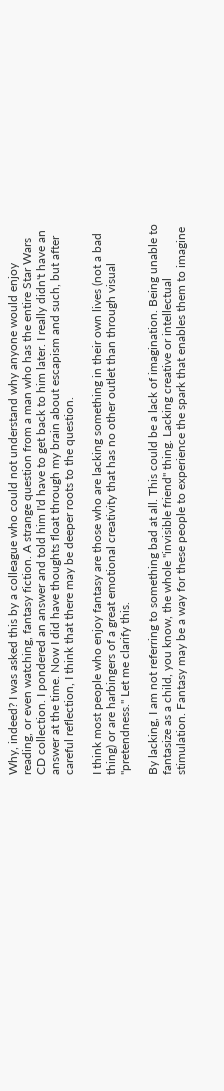Why, indeed? I was asked this by a colleague who could not understand why anyone would enjoy reading, or even watching, fantasy fiction. A strange question from a man who has the entire Star Wars CD collection. I pondered an answer and told him I'd have to get back to him later. I really didn't have an answer at the time. Now I did have thoughts float through my brain about escapism and such, but after careful reflection, I think that there may be deeper roots to the question.

I think most people who enjoy fantasy are those who are lacking something in their own lives (not a bad thing) or are harbingers of a great emotional creativity that has no other outlet than through visual "pretendness." Let me clarify this.

By lacking, I am not referring to something bad at all. This could be a lack of imagination. Being unable to fantasize as a child, you know, the whole "invisible friend" thing. Lacking creative or intellectual stimulation. Fantasy may be a way for these people to experience the spark that enables them to imagine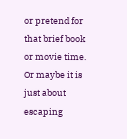or pretend for that brief book or movie time. Or maybe it is just about escaping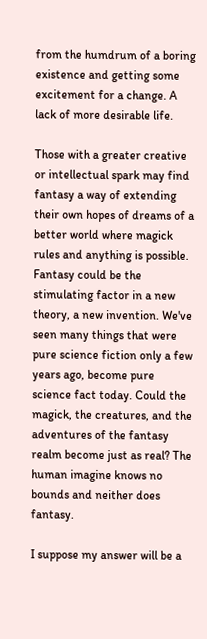from the humdrum of a boring existence and getting some excitement for a change. A lack of more desirable life.

Those with a greater creative or intellectual spark may find fantasy a way of extending their own hopes of dreams of a better world where magick rules and anything is possible. Fantasy could be the stimulating factor in a new theory, a new invention. We've seen many things that were pure science fiction only a few years ago, become pure science fact today. Could the magick, the creatures, and the adventures of the fantasy realm become just as real? The human imagine knows no bounds and neither does fantasy.

I suppose my answer will be a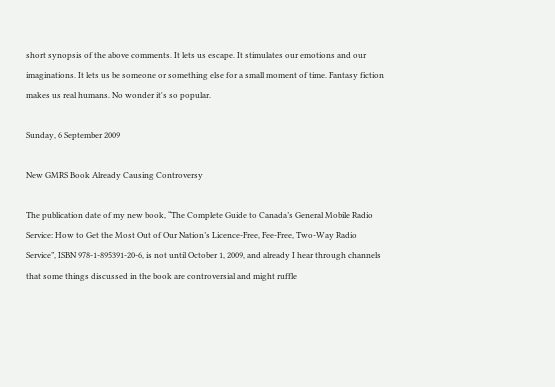short synopsis of the above comments. It lets us escape. It stimulates our emotions and our imaginations. It lets us be someone or something else for a small moment of time. Fantasy fiction makes us real humans. No wonder it's so popular.

Sunday, 6 September 2009

New GMRS Book Already Causing Controversy

The publication date of my new book, “The Complete Guide to Canada’s General Mobile Radio Service: How to Get the Most Out of Our Nation’s Licence-Free, Fee-Free, Two-Way Radio Service”, ISBN 978-1-895391-20-6, is not until October 1, 2009, and already I hear through channels that some things discussed in the book are controversial and might ruffle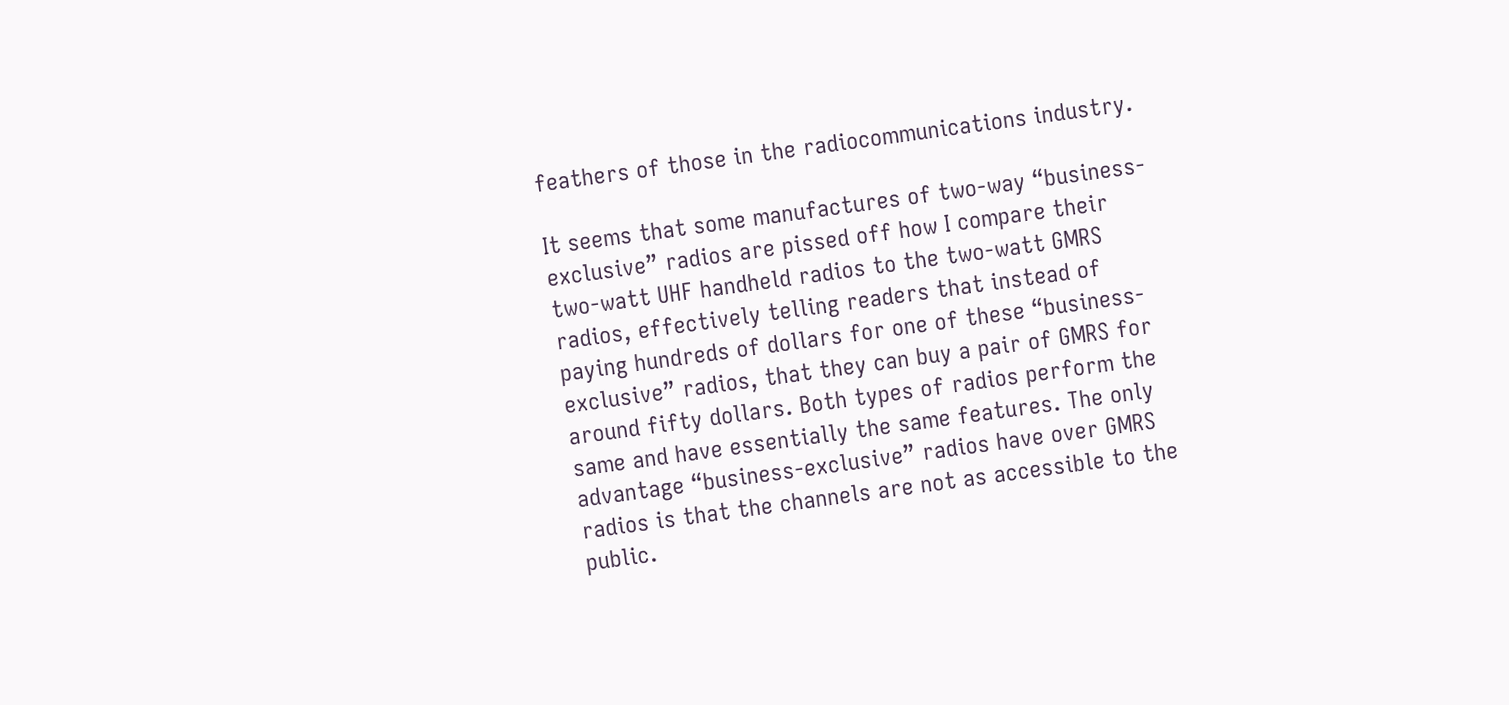feathers of those in the radiocommunications industry.

It seems that some manufactures of two-way “business-exclusive” radios are pissed off how I compare their two-watt UHF handheld radios to the two-watt GMRS radios, effectively telling readers that instead of paying hundreds of dollars for one of these “business-exclusive” radios, that they can buy a pair of GMRS for around fifty dollars. Both types of radios perform the same and have essentially the same features. The only advantage “business-exclusive” radios have over GMRS radios is that the channels are not as accessible to the public.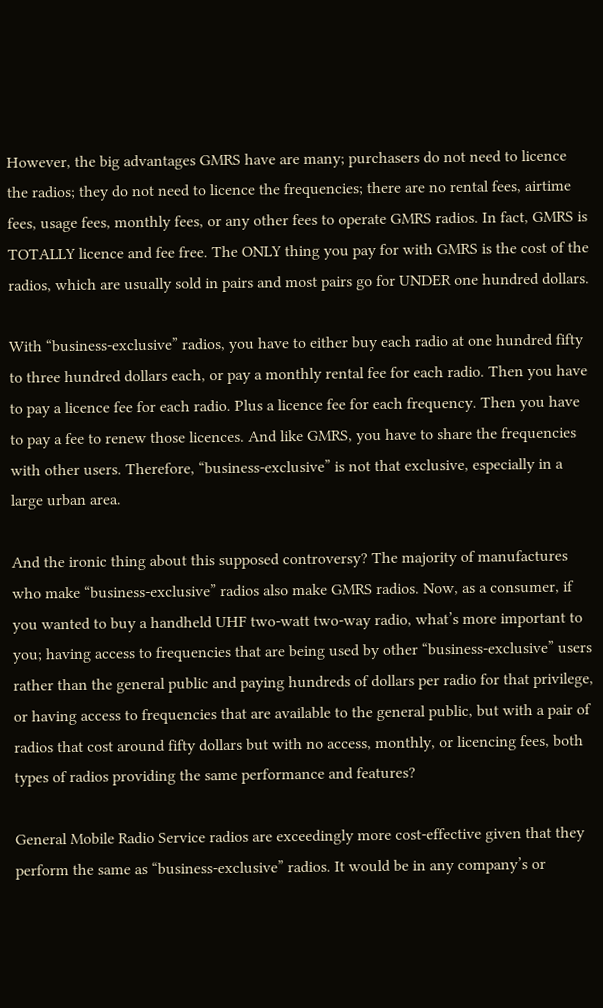However, the big advantages GMRS have are many; purchasers do not need to licence the radios; they do not need to licence the frequencies; there are no rental fees, airtime fees, usage fees, monthly fees, or any other fees to operate GMRS radios. In fact, GMRS is TOTALLY licence and fee free. The ONLY thing you pay for with GMRS is the cost of the radios, which are usually sold in pairs and most pairs go for UNDER one hundred dollars.

With “business-exclusive” radios, you have to either buy each radio at one hundred fifty to three hundred dollars each, or pay a monthly rental fee for each radio. Then you have to pay a licence fee for each radio. Plus a licence fee for each frequency. Then you have to pay a fee to renew those licences. And like GMRS, you have to share the frequencies with other users. Therefore, “business-exclusive” is not that exclusive, especially in a large urban area.

And the ironic thing about this supposed controversy? The majority of manufactures who make “business-exclusive” radios also make GMRS radios. Now, as a consumer, if you wanted to buy a handheld UHF two-watt two-way radio, what’s more important to you; having access to frequencies that are being used by other “business-exclusive” users rather than the general public and paying hundreds of dollars per radio for that privilege, or having access to frequencies that are available to the general public, but with a pair of radios that cost around fifty dollars but with no access, monthly, or licencing fees, both types of radios providing the same performance and features?

General Mobile Radio Service radios are exceedingly more cost-effective given that they perform the same as “business-exclusive” radios. It would be in any company’s or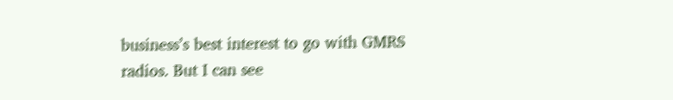business’s best interest to go with GMRS radios. But I can see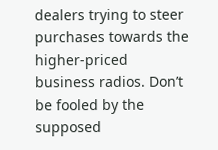dealers trying to steer purchases towards the higher-priced business radios. Don’t be fooled by the supposed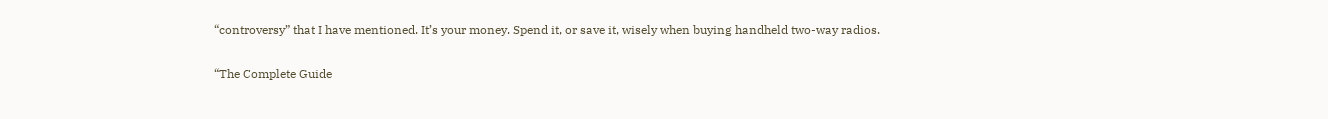“controversy” that I have mentioned. It’s your money. Spend it, or save it, wisely when buying handheld two-way radios.

“The Complete Guide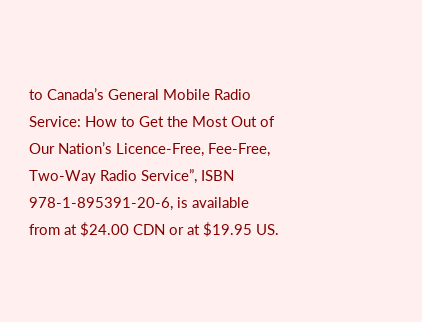to Canada’s General Mobile Radio Service: How to Get the Most Out of Our Nation’s Licence-Free, Fee-Free, Two-Way Radio Service”, ISBN 978-1-895391-20-6, is available from at $24.00 CDN or at $19.95 US.